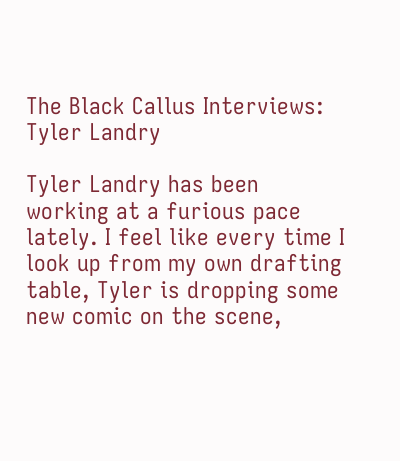The Black Callus Interviews: Tyler Landry

Tyler Landry has been working at a furious pace lately. I feel like every time I look up from my own drafting table, Tyler is dropping some new comic on the scene,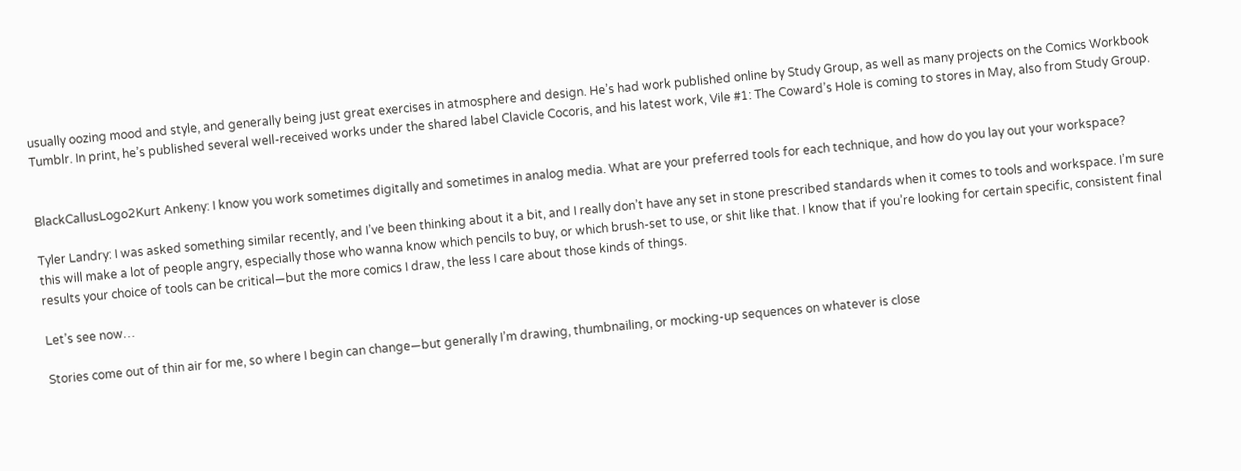usually oozing mood and style, and generally being just great exercises in atmosphere and design. He’s had work published online by Study Group, as well as many projects on the Comics Workbook Tumblr. In print, he’s published several well-received works under the shared label Clavicle Cocoris, and his latest work, Vile #1: The Coward’s Hole is coming to stores in May, also from Study Group.


BlackCallusLogo2Kurt Ankeny: I know you work sometimes digitally and sometimes in analog media. What are your preferred tools for each technique, and how do you lay out your workspace?

Tyler Landry: I was asked something similar recently, and I’ve been thinking about it a bit, and I really don’t have any set in stone prescribed standards when it comes to tools and workspace. I’m sure this will make a lot of people angry, especially those who wanna know which pencils to buy, or which brush-set to use, or shit like that. I know that if you’re looking for certain specific, consistent final results your choice of tools can be critical—but the more comics I draw, the less I care about those kinds of things.

Let’s see now…

Stories come out of thin air for me, so where I begin can change—but generally I’m drawing, thumbnailing, or mocking-up sequences on whatever is close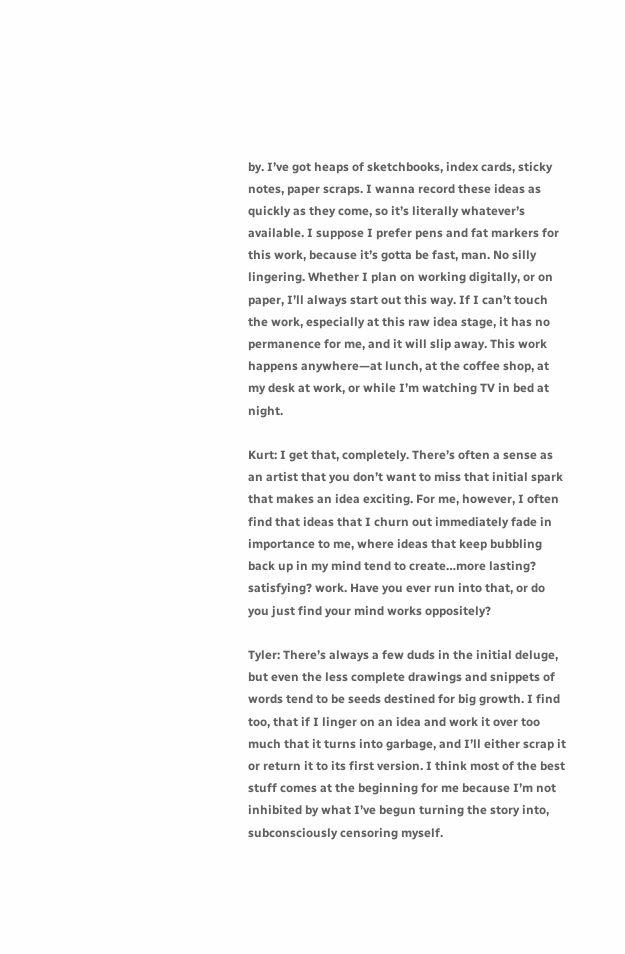by. I’ve got heaps of sketchbooks, index cards, sticky notes, paper scraps. I wanna record these ideas as quickly as they come, so it’s literally whatever’s available. I suppose I prefer pens and fat markers for this work, because it’s gotta be fast, man. No silly lingering. Whether I plan on working digitally, or on paper, I’ll always start out this way. If I can’t touch the work, especially at this raw idea stage, it has no permanence for me, and it will slip away. This work happens anywhere—at lunch, at the coffee shop, at my desk at work, or while I’m watching TV in bed at night.

Kurt: I get that, completely. There’s often a sense as an artist that you don’t want to miss that initial spark that makes an idea exciting. For me, however, I often find that ideas that I churn out immediately fade in importance to me, where ideas that keep bubbling back up in my mind tend to create…more lasting? satisfying? work. Have you ever run into that, or do you just find your mind works oppositely?

Tyler: There’s always a few duds in the initial deluge, but even the less complete drawings and snippets of words tend to be seeds destined for big growth. I find too, that if I linger on an idea and work it over too much that it turns into garbage, and I’ll either scrap it or return it to its first version. I think most of the best stuff comes at the beginning for me because I’m not inhibited by what I’ve begun turning the story into, subconsciously censoring myself.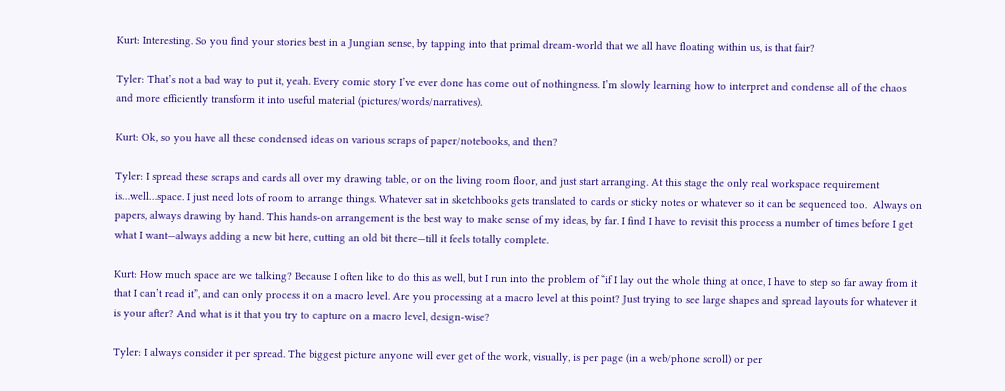Kurt: Interesting. So you find your stories best in a Jungian sense, by tapping into that primal dream-world that we all have floating within us, is that fair?

Tyler: That’s not a bad way to put it, yeah. Every comic story I’ve ever done has come out of nothingness. I’m slowly learning how to interpret and condense all of the chaos and more efficiently transform it into useful material (pictures/words/narratives).

Kurt: Ok, so you have all these condensed ideas on various scraps of paper/notebooks, and then?

Tyler: I spread these scraps and cards all over my drawing table, or on the living room floor, and just start arranging. At this stage the only real workspace requirement is…well…space. I just need lots of room to arrange things. Whatever sat in sketchbooks gets translated to cards or sticky notes or whatever so it can be sequenced too.  Always on papers, always drawing by hand. This hands-on arrangement is the best way to make sense of my ideas, by far. I find I have to revisit this process a number of times before I get what I want—always adding a new bit here, cutting an old bit there—till it feels totally complete.

Kurt: How much space are we talking? Because I often like to do this as well, but I run into the problem of “if I lay out the whole thing at once, I have to step so far away from it that I can’t read it”, and can only process it on a macro level. Are you processing at a macro level at this point? Just trying to see large shapes and spread layouts for whatever it is your after? And what is it that you try to capture on a macro level, design-wise?

Tyler: I always consider it per spread. The biggest picture anyone will ever get of the work, visually, is per page (in a web/phone scroll) or per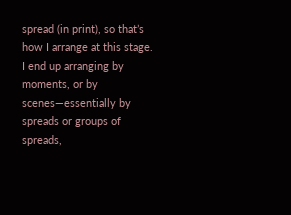spread (in print), so that’s how I arrange at this stage. I end up arranging by moments, or by scenes—essentially by spreads or groups of spreads,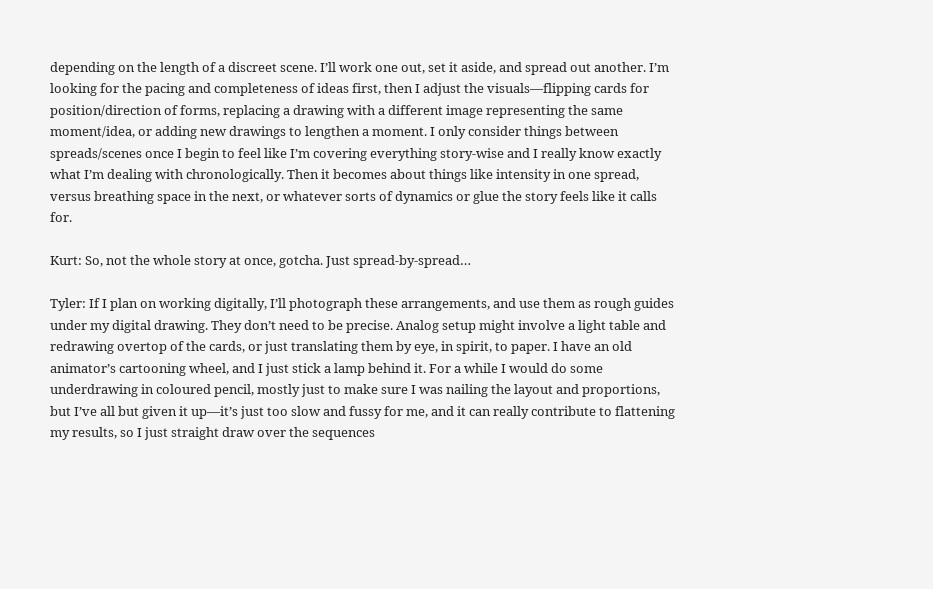depending on the length of a discreet scene. I’ll work one out, set it aside, and spread out another. I’m looking for the pacing and completeness of ideas first, then I adjust the visuals—flipping cards for position/direction of forms, replacing a drawing with a different image representing the same moment/idea, or adding new drawings to lengthen a moment. I only consider things between spreads/scenes once I begin to feel like I’m covering everything story-wise and I really know exactly what I’m dealing with chronologically. Then it becomes about things like intensity in one spread, versus breathing space in the next, or whatever sorts of dynamics or glue the story feels like it calls for.

Kurt: So, not the whole story at once, gotcha. Just spread-by-spread…

Tyler: If I plan on working digitally, I’ll photograph these arrangements, and use them as rough guides under my digital drawing. They don’t need to be precise. Analog setup might involve a light table and redrawing overtop of the cards, or just translating them by eye, in spirit, to paper. I have an old animator’s cartooning wheel, and I just stick a lamp behind it. For a while I would do some underdrawing in coloured pencil, mostly just to make sure I was nailing the layout and proportions, but I’ve all but given it up—it’s just too slow and fussy for me, and it can really contribute to flattening my results, so I just straight draw over the sequences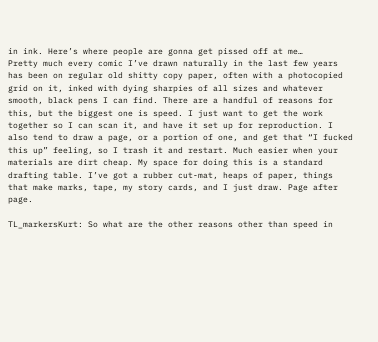in ink. Here’s where people are gonna get pissed off at me…
Pretty much every comic I’ve drawn naturally in the last few years has been on regular old shitty copy paper, often with a photocopied grid on it, inked with dying sharpies of all sizes and whatever smooth, black pens I can find. There are a handful of reasons for this, but the biggest one is speed. I just want to get the work together so I can scan it, and have it set up for reproduction. I also tend to draw a page, or a portion of one, and get that “I fucked this up” feeling, so I trash it and restart. Much easier when your materials are dirt cheap. My space for doing this is a standard drafting table. I’ve got a rubber cut-mat, heaps of paper, things that make marks, tape, my story cards, and I just draw. Page after page.

TL_markersKurt: So what are the other reasons other than speed in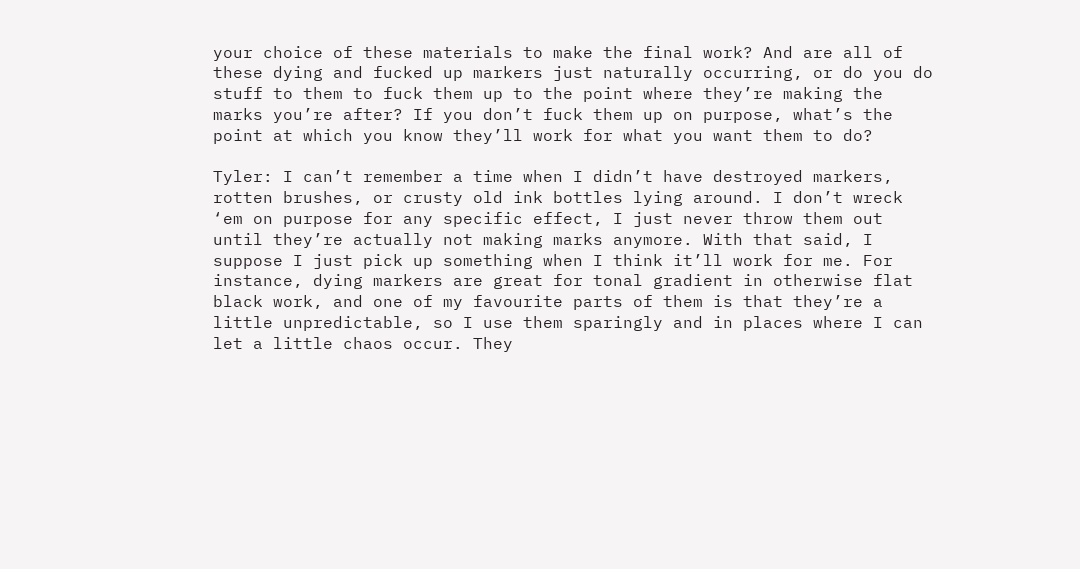your choice of these materials to make the final work? And are all of these dying and fucked up markers just naturally occurring, or do you do stuff to them to fuck them up to the point where they’re making the marks you’re after? If you don’t fuck them up on purpose, what’s the point at which you know they’ll work for what you want them to do?

Tyler: I can’t remember a time when I didn’t have destroyed markers, rotten brushes, or crusty old ink bottles lying around. I don’t wreck ‘em on purpose for any specific effect, I just never throw them out until they’re actually not making marks anymore. With that said, I suppose I just pick up something when I think it’ll work for me. For instance, dying markers are great for tonal gradient in otherwise flat black work, and one of my favourite parts of them is that they’re a little unpredictable, so I use them sparingly and in places where I can let a little chaos occur. They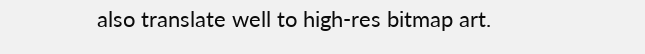also translate well to high-res bitmap art.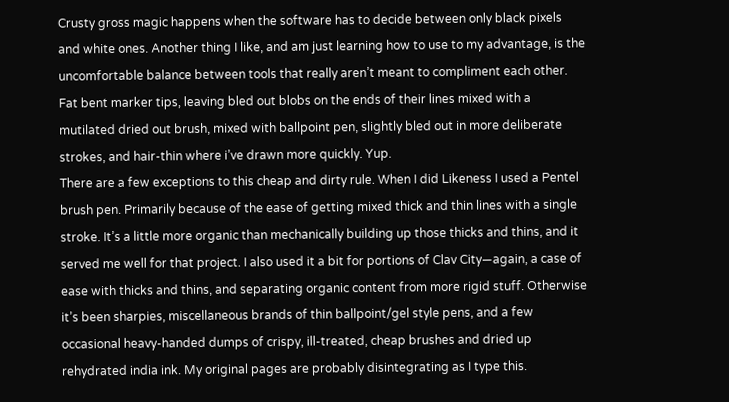Crusty gross magic happens when the software has to decide between only black pixels and white ones. Another thing I like, and am just learning how to use to my advantage, is the uncomfortable balance between tools that really aren’t meant to compliment each other. Fat bent marker tips, leaving bled out blobs on the ends of their lines mixed with a mutilated dried out brush, mixed with ballpoint pen, slightly bled out in more deliberate strokes, and hair-thin where i’ve drawn more quickly. Yup.
There are a few exceptions to this cheap and dirty rule. When I did Likeness I used a Pentel brush pen. Primarily because of the ease of getting mixed thick and thin lines with a single stroke. It’s a little more organic than mechanically building up those thicks and thins, and it served me well for that project. I also used it a bit for portions of Clav City—again, a case of ease with thicks and thins, and separating organic content from more rigid stuff. Otherwise it’s been sharpies, miscellaneous brands of thin ballpoint/gel style pens, and a few occasional heavy-handed dumps of crispy, ill-treated, cheap brushes and dried up rehydrated india ink. My original pages are probably disintegrating as I type this.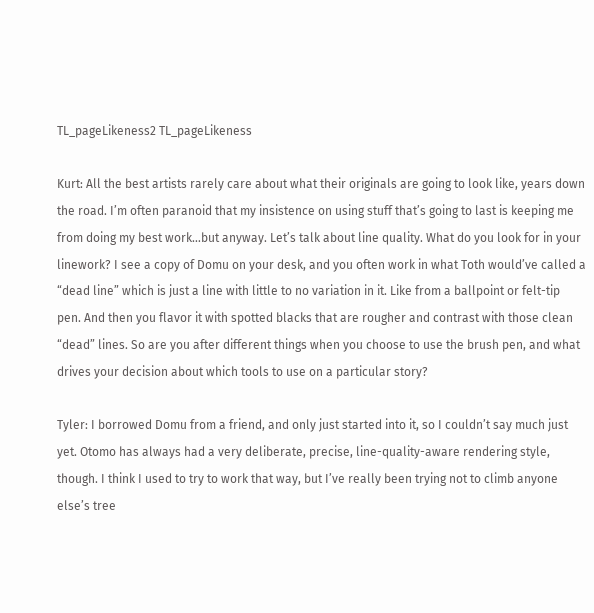TL_pageLikeness2 TL_pageLikeness

Kurt: All the best artists rarely care about what their originals are going to look like, years down the road. I’m often paranoid that my insistence on using stuff that’s going to last is keeping me from doing my best work…but anyway. Let’s talk about line quality. What do you look for in your linework? I see a copy of Domu on your desk, and you often work in what Toth would’ve called a “dead line” which is just a line with little to no variation in it. Like from a ballpoint or felt-tip pen. And then you flavor it with spotted blacks that are rougher and contrast with those clean “dead” lines. So are you after different things when you choose to use the brush pen, and what drives your decision about which tools to use on a particular story?

Tyler: I borrowed Domu from a friend, and only just started into it, so I couldn’t say much just yet. Otomo has always had a very deliberate, precise, line-quality-aware rendering style, though. I think I used to try to work that way, but I’ve really been trying not to climb anyone else’s tree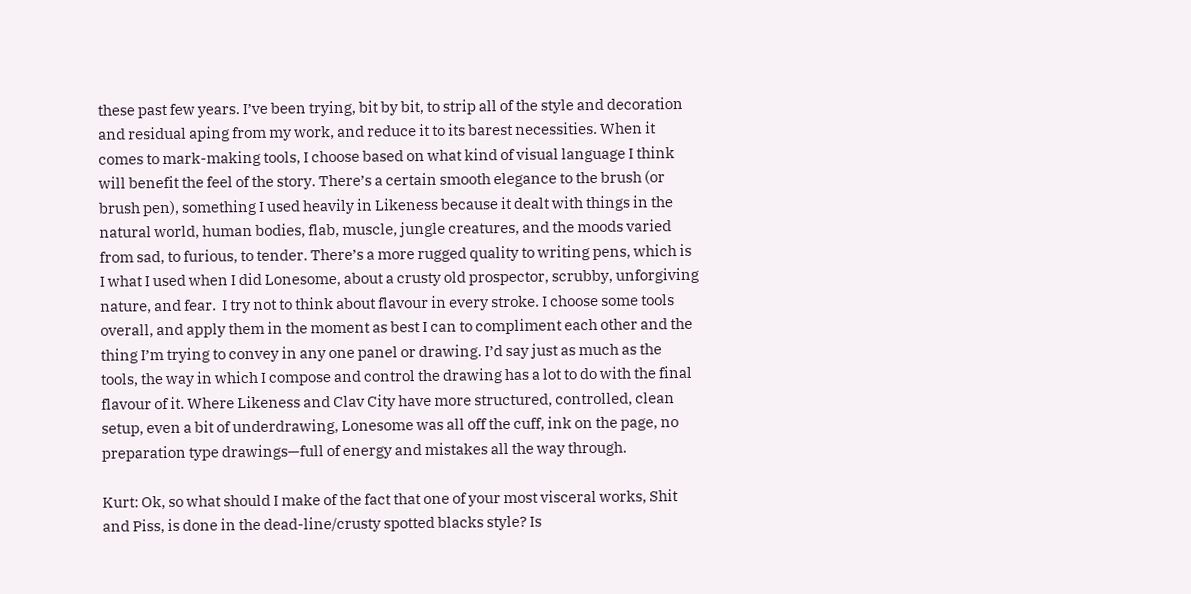these past few years. I’ve been trying, bit by bit, to strip all of the style and decoration and residual aping from my work, and reduce it to its barest necessities. When it comes to mark-making tools, I choose based on what kind of visual language I think will benefit the feel of the story. There’s a certain smooth elegance to the brush (or brush pen), something I used heavily in Likeness because it dealt with things in the natural world, human bodies, flab, muscle, jungle creatures, and the moods varied from sad, to furious, to tender. There’s a more rugged quality to writing pens, which is I what I used when I did Lonesome, about a crusty old prospector, scrubby, unforgiving nature, and fear.  I try not to think about flavour in every stroke. I choose some tools overall, and apply them in the moment as best I can to compliment each other and the thing I’m trying to convey in any one panel or drawing. I’d say just as much as the tools, the way in which I compose and control the drawing has a lot to do with the final flavour of it. Where Likeness and Clav City have more structured, controlled, clean setup, even a bit of underdrawing, Lonesome was all off the cuff, ink on the page, no preparation type drawings—full of energy and mistakes all the way through.

Kurt: Ok, so what should I make of the fact that one of your most visceral works, Shit and Piss, is done in the dead-line/crusty spotted blacks style? Is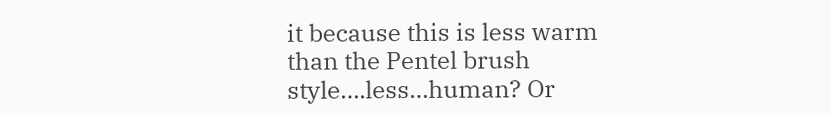it because this is less warm than the Pentel brush style….less…human? Or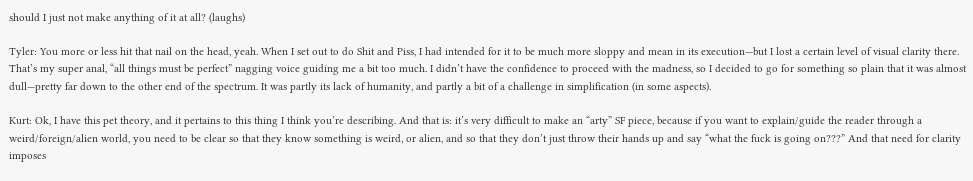should I just not make anything of it at all? (laughs)

Tyler: You more or less hit that nail on the head, yeah. When I set out to do Shit and Piss, I had intended for it to be much more sloppy and mean in its execution—but I lost a certain level of visual clarity there. That’s my super anal, “all things must be perfect” nagging voice guiding me a bit too much. I didn’t have the confidence to proceed with the madness, so I decided to go for something so plain that it was almost dull—pretty far down to the other end of the spectrum. It was partly its lack of humanity, and partly a bit of a challenge in simplification (in some aspects).

Kurt: Ok, I have this pet theory, and it pertains to this thing I think you’re describing. And that is: it’s very difficult to make an “arty” SF piece, because if you want to explain/guide the reader through a weird/foreign/alien world, you need to be clear so that they know something is weird, or alien, and so that they don’t just throw their hands up and say “what the fuck is going on???” And that need for clarity imposes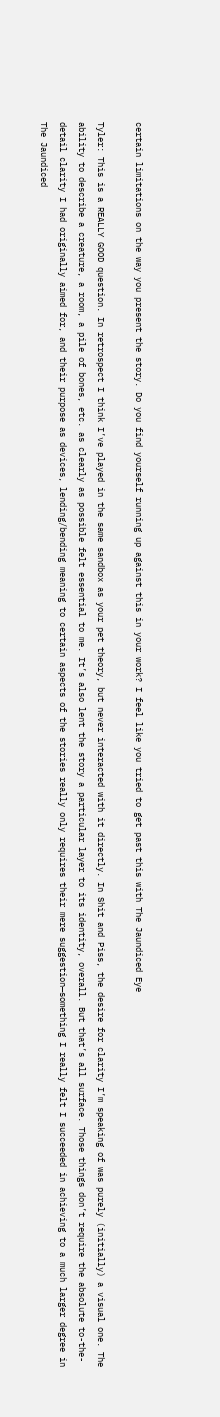certain limitations on the way you present the story. Do you find yourself running up against this in your work? I feel like you tried to get past this with The Jaundiced Eye

Tyler: This is a REALLY GOOD question. In retrospect I think I’ve played in the same sandbox as your pet theory, but never interacted with it directly. In Shit and Piss, the desire for clarity I’m speaking of was purely (initially) a visual one. The ability to describe a creature, a room, a pile of bones, etc. as clearly as possible felt essential to me. It’s also lent the story a particular layer to its identity, overall. But that’s all surface. Those things don’t require the absolute to-the-detail clarity I had originally aimed for, and their purpose as devices, lending/bending meaning to certain aspects of the stories really only requires their mere suggestion—something I really felt I succeeded in achieving to a much larger degree in The Jaundiced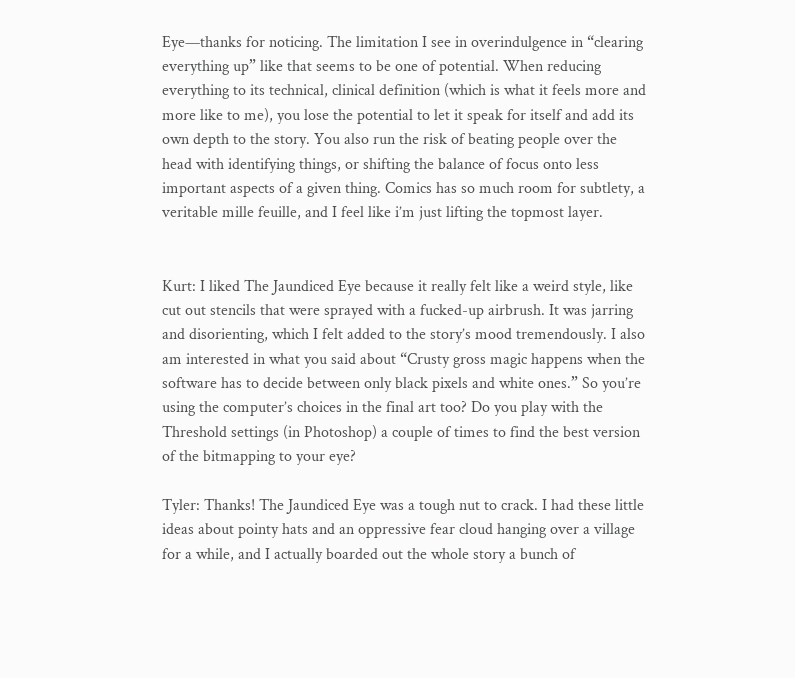Eye—thanks for noticing. The limitation I see in overindulgence in “clearing everything up” like that seems to be one of potential. When reducing everything to its technical, clinical definition (which is what it feels more and more like to me), you lose the potential to let it speak for itself and add its own depth to the story. You also run the risk of beating people over the head with identifying things, or shifting the balance of focus onto less important aspects of a given thing. Comics has so much room for subtlety, a veritable mille feuille, and I feel like i’m just lifting the topmost layer.


Kurt: I liked The Jaundiced Eye because it really felt like a weird style, like cut out stencils that were sprayed with a fucked-up airbrush. It was jarring and disorienting, which I felt added to the story’s mood tremendously. I also am interested in what you said about “Crusty gross magic happens when the software has to decide between only black pixels and white ones.” So you’re using the computer’s choices in the final art too? Do you play with the Threshold settings (in Photoshop) a couple of times to find the best version of the bitmapping to your eye?

Tyler: Thanks! The Jaundiced Eye was a tough nut to crack. I had these little ideas about pointy hats and an oppressive fear cloud hanging over a village for a while, and I actually boarded out the whole story a bunch of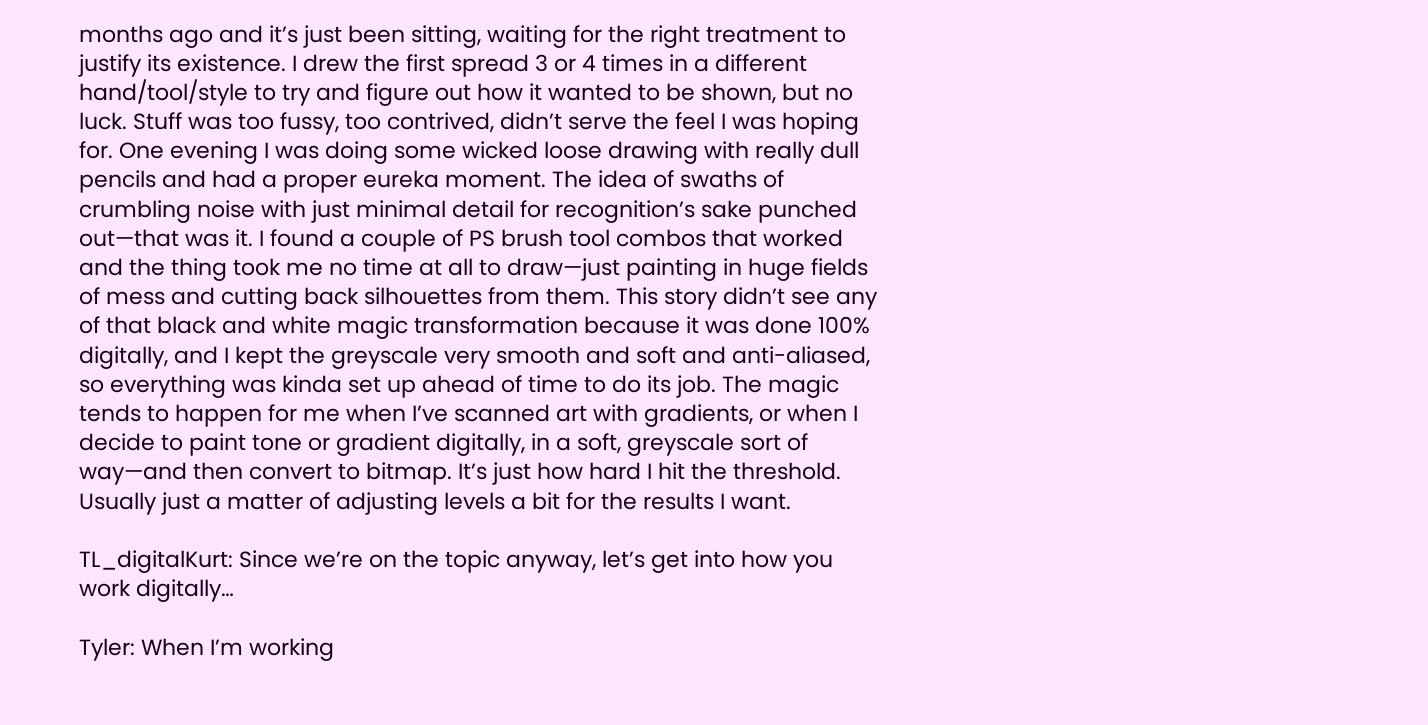months ago and it’s just been sitting, waiting for the right treatment to justify its existence. I drew the first spread 3 or 4 times in a different hand/tool/style to try and figure out how it wanted to be shown, but no luck. Stuff was too fussy, too contrived, didn’t serve the feel I was hoping for. One evening I was doing some wicked loose drawing with really dull pencils and had a proper eureka moment. The idea of swaths of crumbling noise with just minimal detail for recognition’s sake punched out—that was it. I found a couple of PS brush tool combos that worked and the thing took me no time at all to draw—just painting in huge fields of mess and cutting back silhouettes from them. This story didn’t see any of that black and white magic transformation because it was done 100% digitally, and I kept the greyscale very smooth and soft and anti-aliased, so everything was kinda set up ahead of time to do its job. The magic tends to happen for me when I’ve scanned art with gradients, or when I decide to paint tone or gradient digitally, in a soft, greyscale sort of way—and then convert to bitmap. It’s just how hard I hit the threshold. Usually just a matter of adjusting levels a bit for the results I want.

TL_digitalKurt: Since we’re on the topic anyway, let’s get into how you work digitally…

Tyler: When I’m working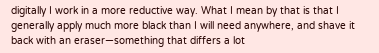digitally I work in a more reductive way. What I mean by that is that I generally apply much more black than I will need anywhere, and shave it back with an eraser—something that differs a lot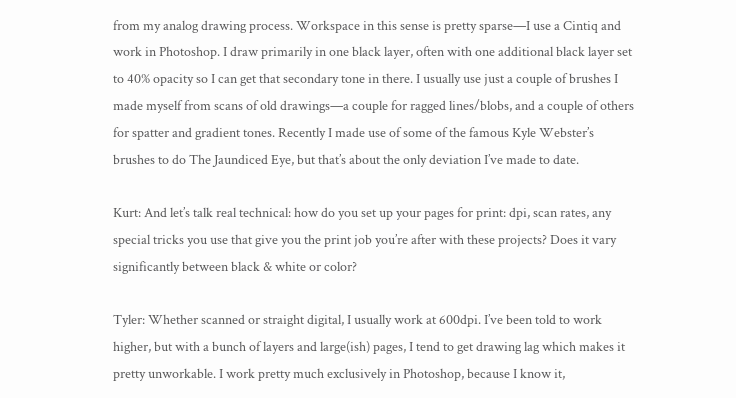from my analog drawing process. Workspace in this sense is pretty sparse—I use a Cintiq and work in Photoshop. I draw primarily in one black layer, often with one additional black layer set to 40% opacity so I can get that secondary tone in there. I usually use just a couple of brushes I made myself from scans of old drawings—a couple for ragged lines/blobs, and a couple of others for spatter and gradient tones. Recently I made use of some of the famous Kyle Webster’s brushes to do The Jaundiced Eye, but that’s about the only deviation I’ve made to date.

Kurt: And let’s talk real technical: how do you set up your pages for print: dpi, scan rates, any special tricks you use that give you the print job you’re after with these projects? Does it vary significantly between black & white or color?

Tyler: Whether scanned or straight digital, I usually work at 600dpi. I’ve been told to work higher, but with a bunch of layers and large(ish) pages, I tend to get drawing lag which makes it pretty unworkable. I work pretty much exclusively in Photoshop, because I know it,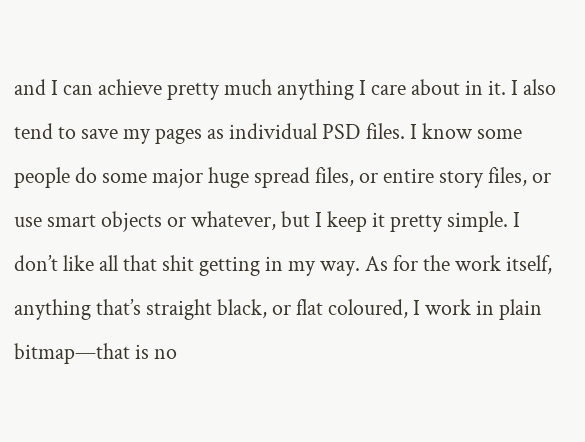and I can achieve pretty much anything I care about in it. I also tend to save my pages as individual PSD files. I know some people do some major huge spread files, or entire story files, or use smart objects or whatever, but I keep it pretty simple. I don’t like all that shit getting in my way. As for the work itself, anything that’s straight black, or flat coloured, I work in plain bitmap—that is no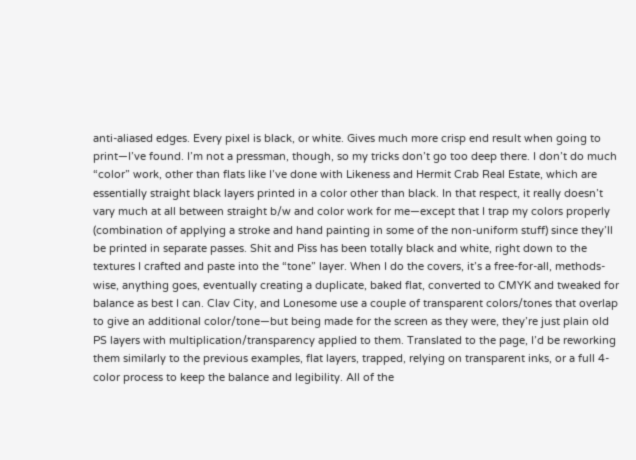anti-aliased edges. Every pixel is black, or white. Gives much more crisp end result when going to print—I’ve found. I’m not a pressman, though, so my tricks don’t go too deep there. I don’t do much “color” work, other than flats like I’ve done with Likeness and Hermit Crab Real Estate, which are essentially straight black layers printed in a color other than black. In that respect, it really doesn’t vary much at all between straight b/w and color work for me—except that I trap my colors properly (combination of applying a stroke and hand painting in some of the non-uniform stuff) since they’ll be printed in separate passes. Shit and Piss has been totally black and white, right down to the textures I crafted and paste into the “tone” layer. When I do the covers, it’s a free-for-all, methods-wise, anything goes, eventually creating a duplicate, baked flat, converted to CMYK and tweaked for balance as best I can. Clav City, and Lonesome use a couple of transparent colors/tones that overlap to give an additional color/tone—but being made for the screen as they were, they’re just plain old PS layers with multiplication/transparency applied to them. Translated to the page, I’d be reworking them similarly to the previous examples, flat layers, trapped, relying on transparent inks, or a full 4-color process to keep the balance and legibility. All of the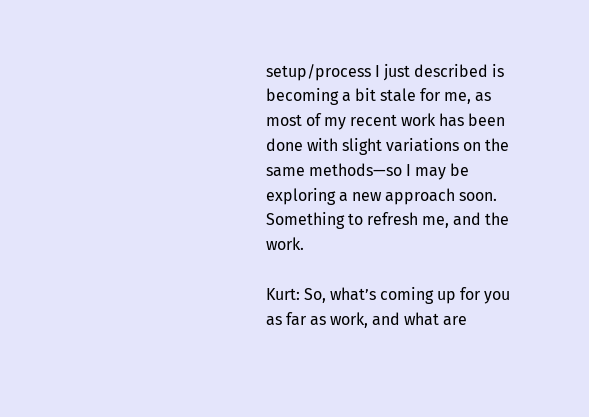setup/process I just described is becoming a bit stale for me, as most of my recent work has been done with slight variations on the same methods—so I may be exploring a new approach soon. Something to refresh me, and the work.

Kurt: So, what’s coming up for you as far as work, and what are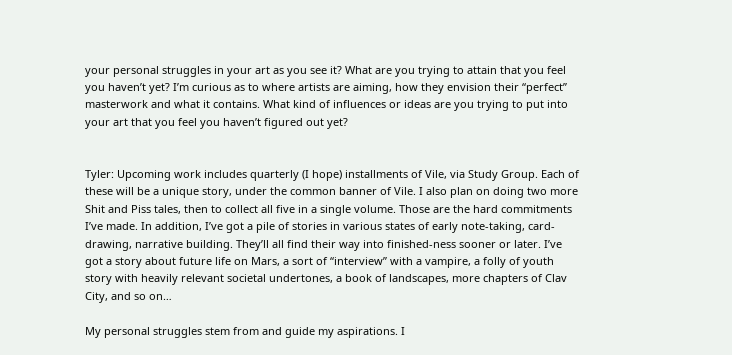your personal struggles in your art as you see it? What are you trying to attain that you feel you haven’t yet? I’m curious as to where artists are aiming, how they envision their “perfect” masterwork and what it contains. What kind of influences or ideas are you trying to put into your art that you feel you haven’t figured out yet?


Tyler: Upcoming work includes quarterly (I hope) installments of Vile, via Study Group. Each of these will be a unique story, under the common banner of Vile. I also plan on doing two more Shit and Piss tales, then to collect all five in a single volume. Those are the hard commitments I’ve made. In addition, I’ve got a pile of stories in various states of early note-taking, card-drawing, narrative building. They’ll all find their way into finished-ness sooner or later. I’ve got a story about future life on Mars, a sort of “interview” with a vampire, a folly of youth story with heavily relevant societal undertones, a book of landscapes, more chapters of Clav City, and so on…

My personal struggles stem from and guide my aspirations. I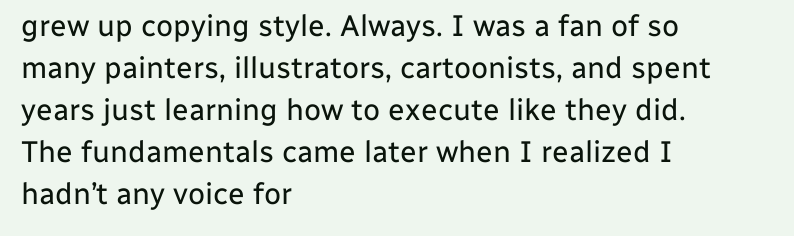grew up copying style. Always. I was a fan of so many painters, illustrators, cartoonists, and spent years just learning how to execute like they did. The fundamentals came later when I realized I hadn’t any voice for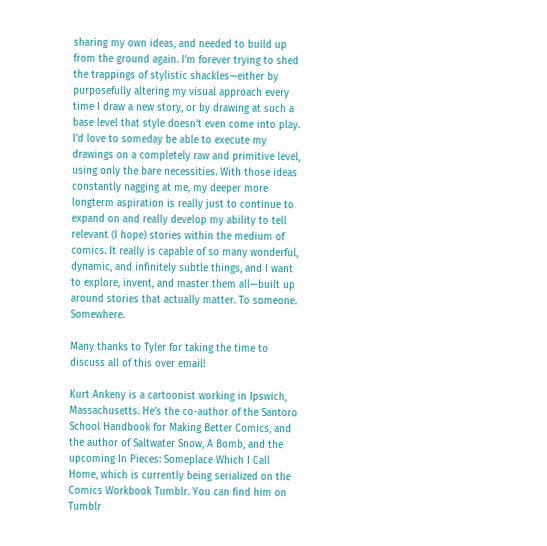sharing my own ideas, and needed to build up from the ground again. I’m forever trying to shed the trappings of stylistic shackles—either by purposefully altering my visual approach every time I draw a new story, or by drawing at such a base level that style doesn’t even come into play. I’d love to someday be able to execute my drawings on a completely raw and primitive level, using only the bare necessities. With those ideas constantly nagging at me, my deeper more longterm aspiration is really just to continue to expand on and really develop my ability to tell relevant (I hope) stories within the medium of comics. It really is capable of so many wonderful, dynamic, and infinitely subtle things, and I want to explore, invent, and master them all—built up around stories that actually matter. To someone. Somewhere.

Many thanks to Tyler for taking the time to discuss all of this over email!

Kurt Ankeny is a cartoonist working in Ipswich, Massachusetts. He’s the co-author of the Santoro School Handbook for Making Better Comics, and the author of Saltwater Snow, A Bomb, and the upcoming In Pieces: Someplace Which I Call Home, which is currently being serialized on the Comics Workbook Tumblr. You can find him on Tumblr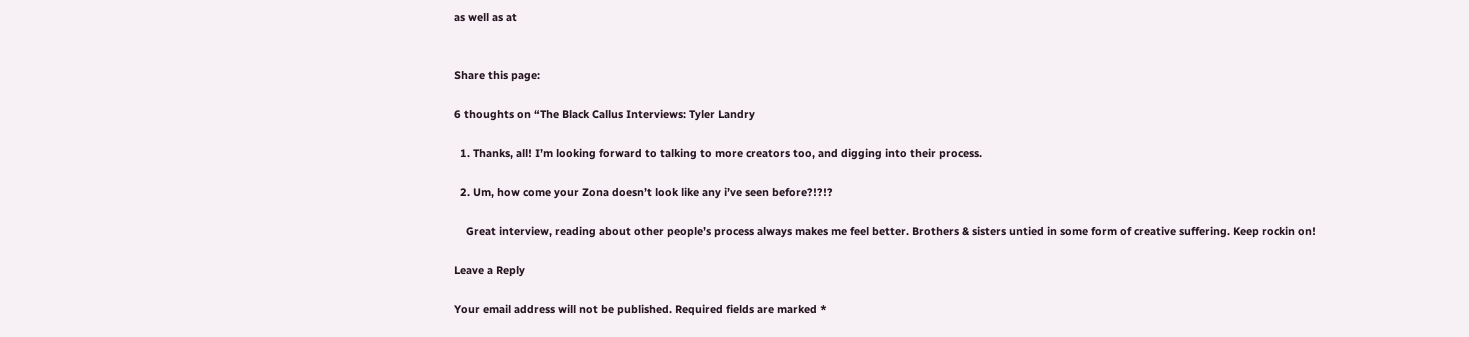as well as at


Share this page:

6 thoughts on “The Black Callus Interviews: Tyler Landry

  1. Thanks, all! I’m looking forward to talking to more creators too, and digging into their process.

  2. Um, how come your Zona doesn’t look like any i’ve seen before?!?!?

    Great interview, reading about other people’s process always makes me feel better. Brothers & sisters untied in some form of creative suffering. Keep rockin on!

Leave a Reply

Your email address will not be published. Required fields are marked *